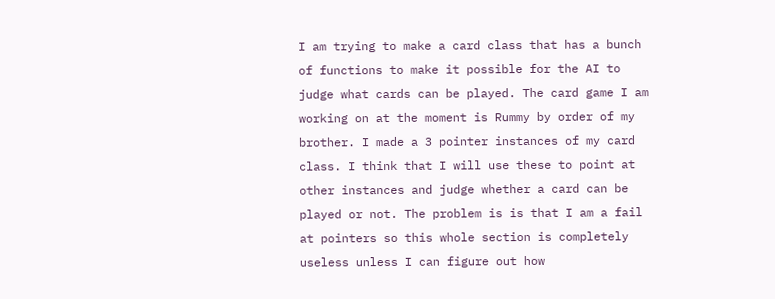I am trying to make a card class that has a bunch of functions to make it possible for the AI to judge what cards can be played. The card game I am working on at the moment is Rummy by order of my brother. I made a 3 pointer instances of my card class. I think that I will use these to point at other instances and judge whether a card can be played or not. The problem is is that I am a fail at pointers so this whole section is completely useless unless I can figure out how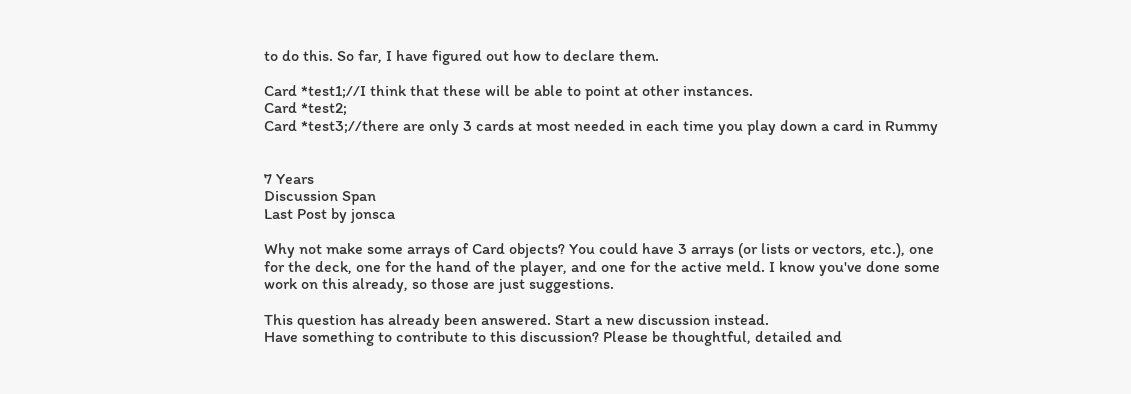to do this. So far, I have figured out how to declare them.

Card *test1;//I think that these will be able to point at other instances.
Card *test2;
Card *test3;//there are only 3 cards at most needed in each time you play down a card in Rummy


7 Years
Discussion Span
Last Post by jonsca

Why not make some arrays of Card objects? You could have 3 arrays (or lists or vectors, etc.), one for the deck, one for the hand of the player, and one for the active meld. I know you've done some work on this already, so those are just suggestions.

This question has already been answered. Start a new discussion instead.
Have something to contribute to this discussion? Please be thoughtful, detailed and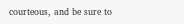courteous, and be sure to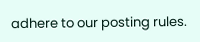adhere to our posting rules.